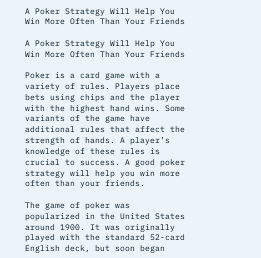A Poker Strategy Will Help You Win More Often Than Your Friends

A Poker Strategy Will Help You Win More Often Than Your Friends

Poker is a card game with a variety of rules. Players place bets using chips and the player with the highest hand wins. Some variants of the game have additional rules that affect the strength of hands. A player’s knowledge of these rules is crucial to success. A good poker strategy will help you win more often than your friends.

The game of poker was popularized in the United States around 1900. It was originally played with the standard 52-card English deck, but soon began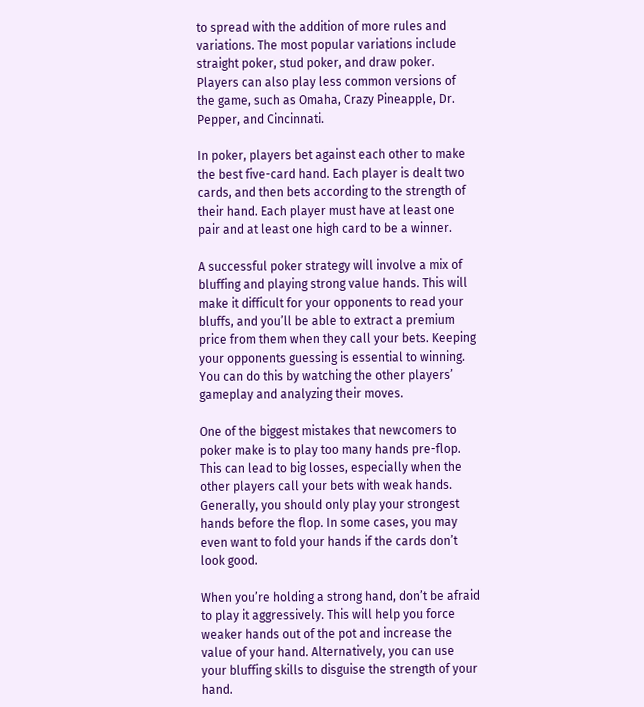to spread with the addition of more rules and variations. The most popular variations include straight poker, stud poker, and draw poker. Players can also play less common versions of the game, such as Omaha, Crazy Pineapple, Dr. Pepper, and Cincinnati.

In poker, players bet against each other to make the best five-card hand. Each player is dealt two cards, and then bets according to the strength of their hand. Each player must have at least one pair and at least one high card to be a winner.

A successful poker strategy will involve a mix of bluffing and playing strong value hands. This will make it difficult for your opponents to read your bluffs, and you’ll be able to extract a premium price from them when they call your bets. Keeping your opponents guessing is essential to winning. You can do this by watching the other players’ gameplay and analyzing their moves.

One of the biggest mistakes that newcomers to poker make is to play too many hands pre-flop. This can lead to big losses, especially when the other players call your bets with weak hands. Generally, you should only play your strongest hands before the flop. In some cases, you may even want to fold your hands if the cards don’t look good.

When you’re holding a strong hand, don’t be afraid to play it aggressively. This will help you force weaker hands out of the pot and increase the value of your hand. Alternatively, you can use your bluffing skills to disguise the strength of your hand.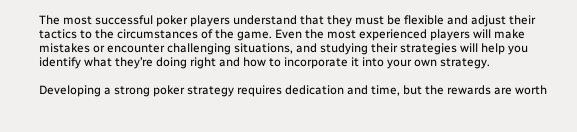The most successful poker players understand that they must be flexible and adjust their tactics to the circumstances of the game. Even the most experienced players will make mistakes or encounter challenging situations, and studying their strategies will help you identify what they’re doing right and how to incorporate it into your own strategy.

Developing a strong poker strategy requires dedication and time, but the rewards are worth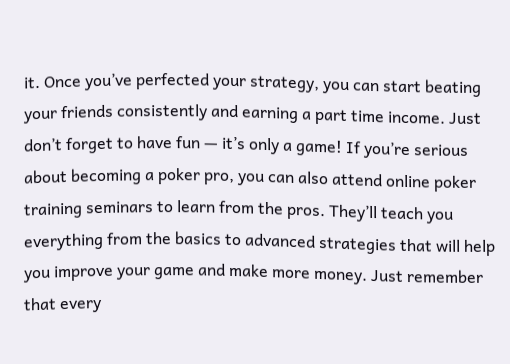it. Once you’ve perfected your strategy, you can start beating your friends consistently and earning a part time income. Just don’t forget to have fun — it’s only a game! If you’re serious about becoming a poker pro, you can also attend online poker training seminars to learn from the pros. They’ll teach you everything from the basics to advanced strategies that will help you improve your game and make more money. Just remember that every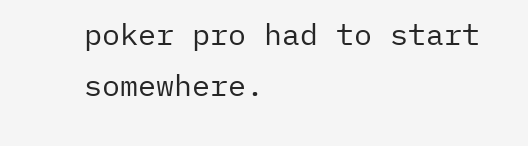poker pro had to start somewhere.